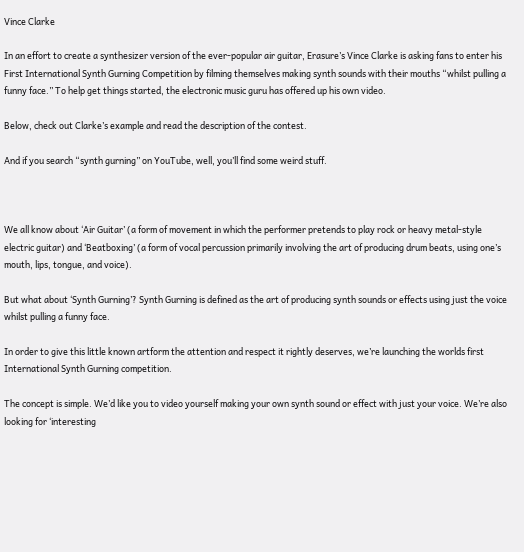Vince Clarke

In an effort to create a synthesizer version of the ever-popular air guitar, Erasure’s Vince Clarke is asking fans to enter his First International Synth Gurning Competition by filming themselves making synth sounds with their mouths “whilst pulling a funny face.” To help get things started, the electronic music guru has offered up his own video.

Below, check out Clarke’s example and read the description of the contest.

And if you search “synth gurning” on YouTube, well, you’ll find some weird stuff.



We all know about ‘Air Guitar’ (a form of movement in which the performer pretends to play rock or heavy metal-style electric guitar) and ‘Beatboxing’ (a form of vocal percussion primarily involving the art of producing drum beats, using one’s mouth, lips, tongue, and voice).

But what about ‘Synth Gurning’? Synth Gurning is defined as the art of producing synth sounds or effects using just the voice whilst pulling a funny face.

In order to give this little known artform the attention and respect it rightly deserves, we’re launching the worlds first International Synth Gurning competition.

The concept is simple. We’d like you to video yourself making your own synth sound or effect with just your voice. We’re also looking for ‘interesting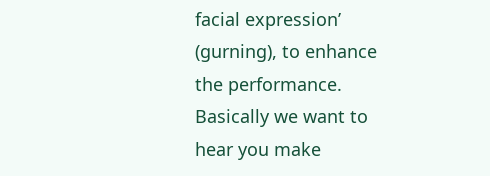facial expression’ (gurning), to enhance the performance. Basically we want to hear you make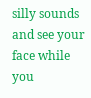silly sounds and see your face while you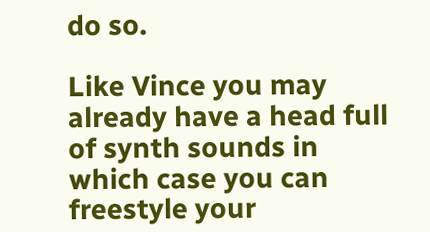do so.

Like Vince you may already have a head full of synth sounds in which case you can freestyle your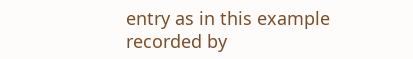entry as in this example recorded by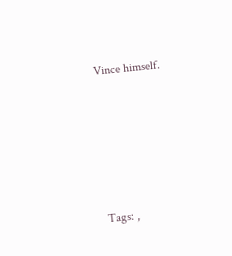Vince himself.





Tags: ,